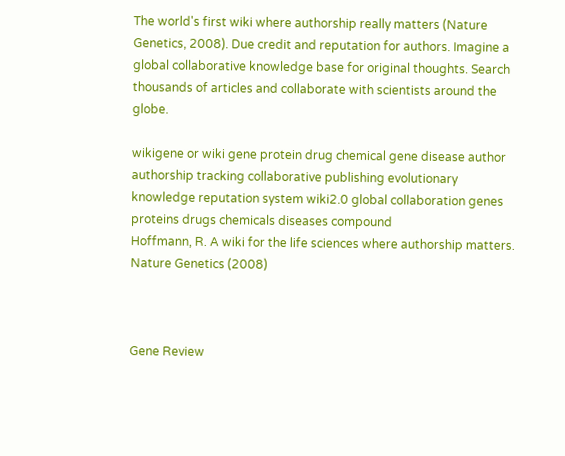The world's first wiki where authorship really matters (Nature Genetics, 2008). Due credit and reputation for authors. Imagine a global collaborative knowledge base for original thoughts. Search thousands of articles and collaborate with scientists around the globe.

wikigene or wiki gene protein drug chemical gene disease author authorship tracking collaborative publishing evolutionary knowledge reputation system wiki2.0 global collaboration genes proteins drugs chemicals diseases compound
Hoffmann, R. A wiki for the life sciences where authorship matters. Nature Genetics (2008)



Gene Review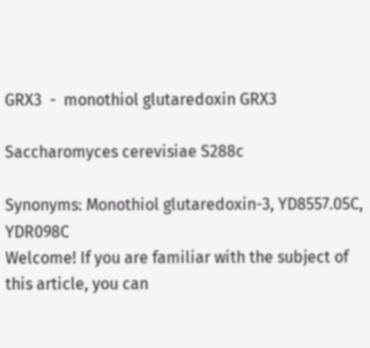GRX3  -  monothiol glutaredoxin GRX3

Saccharomyces cerevisiae S288c

Synonyms: Monothiol glutaredoxin-3, YD8557.05C, YDR098C
Welcome! If you are familiar with the subject of this article, you can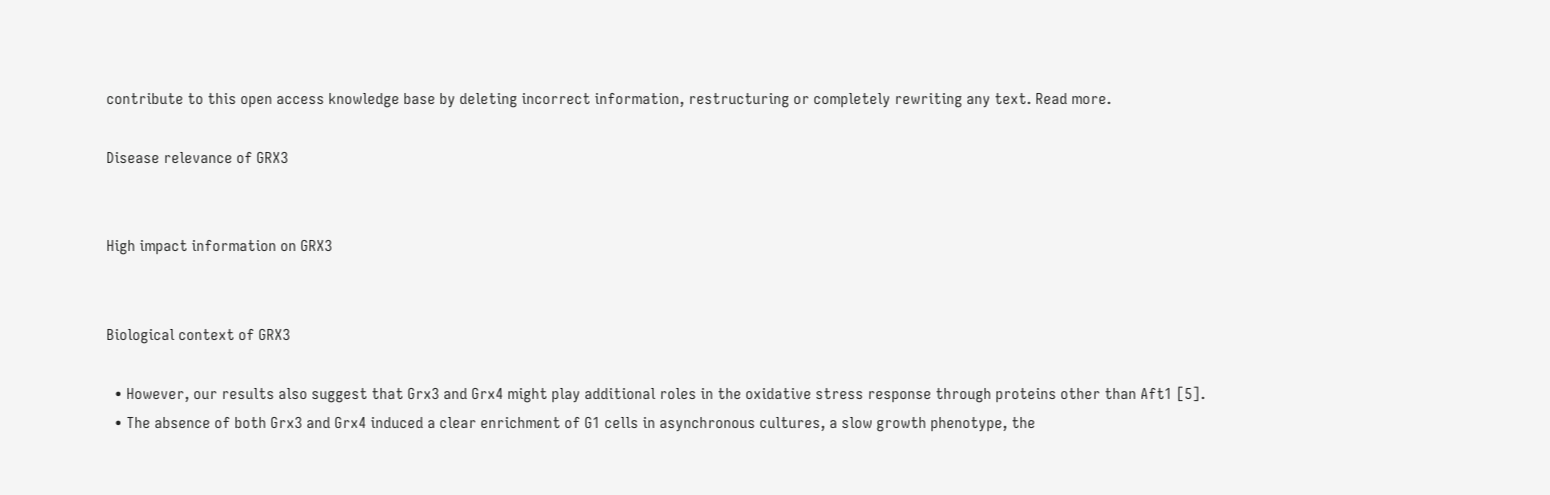contribute to this open access knowledge base by deleting incorrect information, restructuring or completely rewriting any text. Read more.

Disease relevance of GRX3


High impact information on GRX3


Biological context of GRX3

  • However, our results also suggest that Grx3 and Grx4 might play additional roles in the oxidative stress response through proteins other than Aft1 [5].
  • The absence of both Grx3 and Grx4 induced a clear enrichment of G1 cells in asynchronous cultures, a slow growth phenotype, the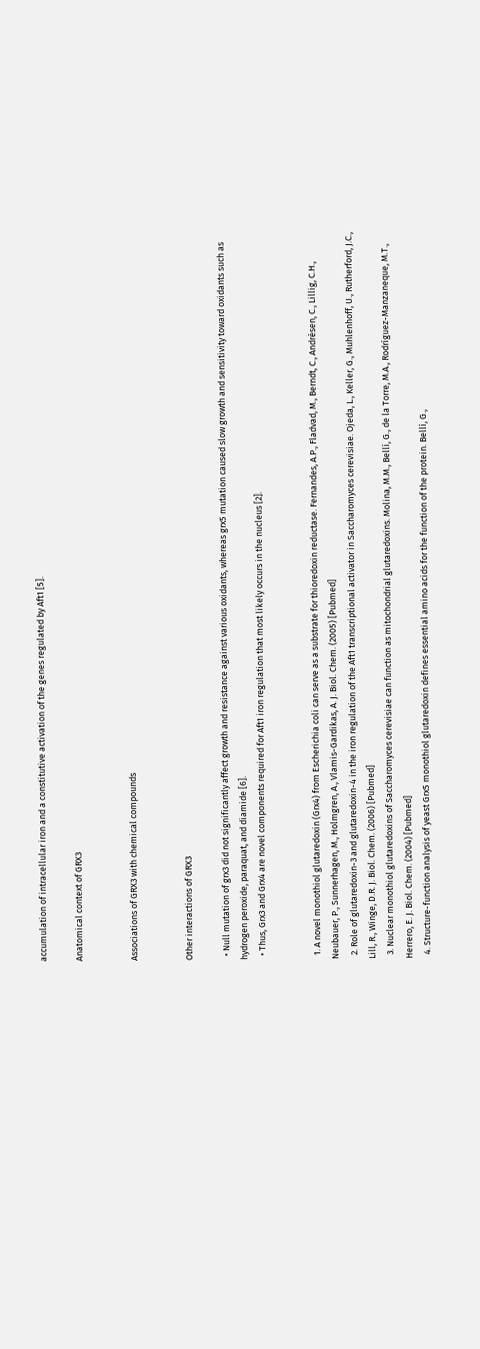accumulation of intracellular iron and a constitutive activation of the genes regulated by Aft1 [5].

Anatomical context of GRX3


Associations of GRX3 with chemical compounds


Other interactions of GRX3

  • Null mutation of grx3 did not significantly affect growth and resistance against various oxidants, whereas grx5 mutation caused slow growth and sensitivity toward oxidants such as hydrogen peroxide, paraquat, and diamide [6].
  • Thus, Grx3 and Grx4 are novel components required for Aft1 iron regulation that most likely occurs in the nucleus [2].


  1. A novel monothiol glutaredoxin (Grx4) from Escherichia coli can serve as a substrate for thioredoxin reductase. Fernandes, A.P., Fladvad, M., Berndt, C., Andrésen, C., Lillig, C.H., Neubauer, P., Sunnerhagen, M., Holmgren, A., Vlamis-Gardikas, A. J. Biol. Chem. (2005) [Pubmed]
  2. Role of glutaredoxin-3 and glutaredoxin-4 in the iron regulation of the Aft1 transcriptional activator in Saccharomyces cerevisiae. Ojeda, L., Keller, G., Muhlenhoff, U., Rutherford, J.C., Lill, R., Winge, D.R. J. Biol. Chem. (2006) [Pubmed]
  3. Nuclear monothiol glutaredoxins of Saccharomyces cerevisiae can function as mitochondrial glutaredoxins. Molina, M.M., Bellí, G., de la Torre, M.A., Rodríguez-Manzaneque, M.T., Herrero, E. J. Biol. Chem. (2004) [Pubmed]
  4. Structure-function analysis of yeast Grx5 monothiol glutaredoxin defines essential amino acids for the function of the protein. Bellí, G.,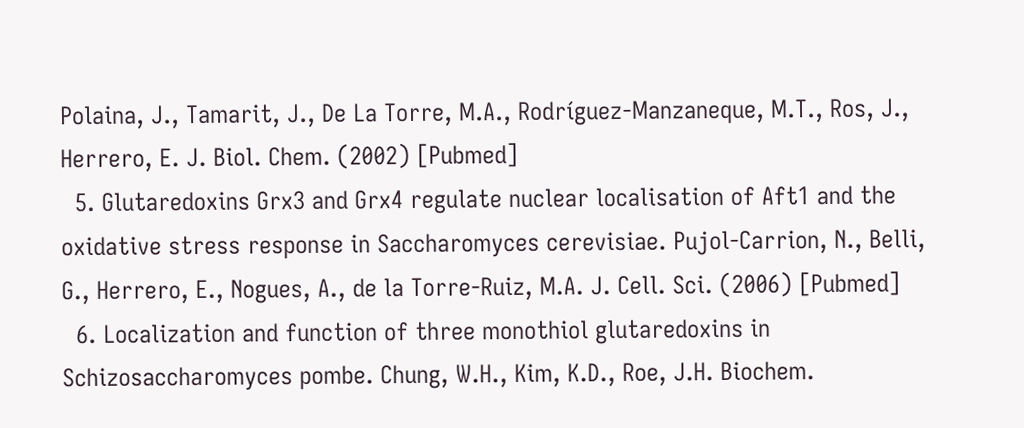Polaina, J., Tamarit, J., De La Torre, M.A., Rodríguez-Manzaneque, M.T., Ros, J., Herrero, E. J. Biol. Chem. (2002) [Pubmed]
  5. Glutaredoxins Grx3 and Grx4 regulate nuclear localisation of Aft1 and the oxidative stress response in Saccharomyces cerevisiae. Pujol-Carrion, N., Belli, G., Herrero, E., Nogues, A., de la Torre-Ruiz, M.A. J. Cell. Sci. (2006) [Pubmed]
  6. Localization and function of three monothiol glutaredoxins in Schizosaccharomyces pombe. Chung, W.H., Kim, K.D., Roe, J.H. Biochem.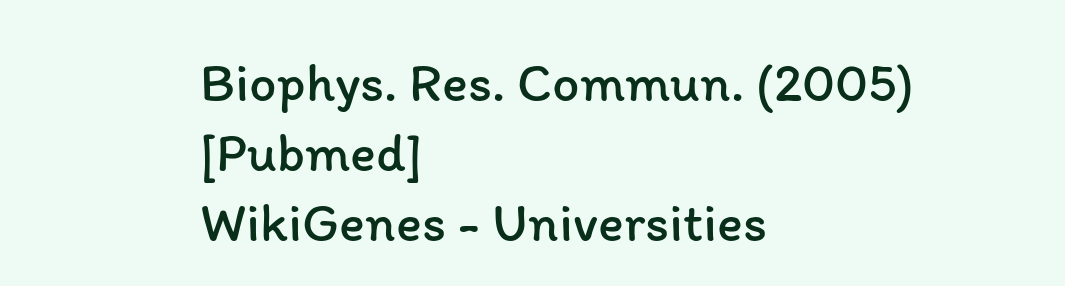Biophys. Res. Commun. (2005) [Pubmed]
WikiGenes - Universities